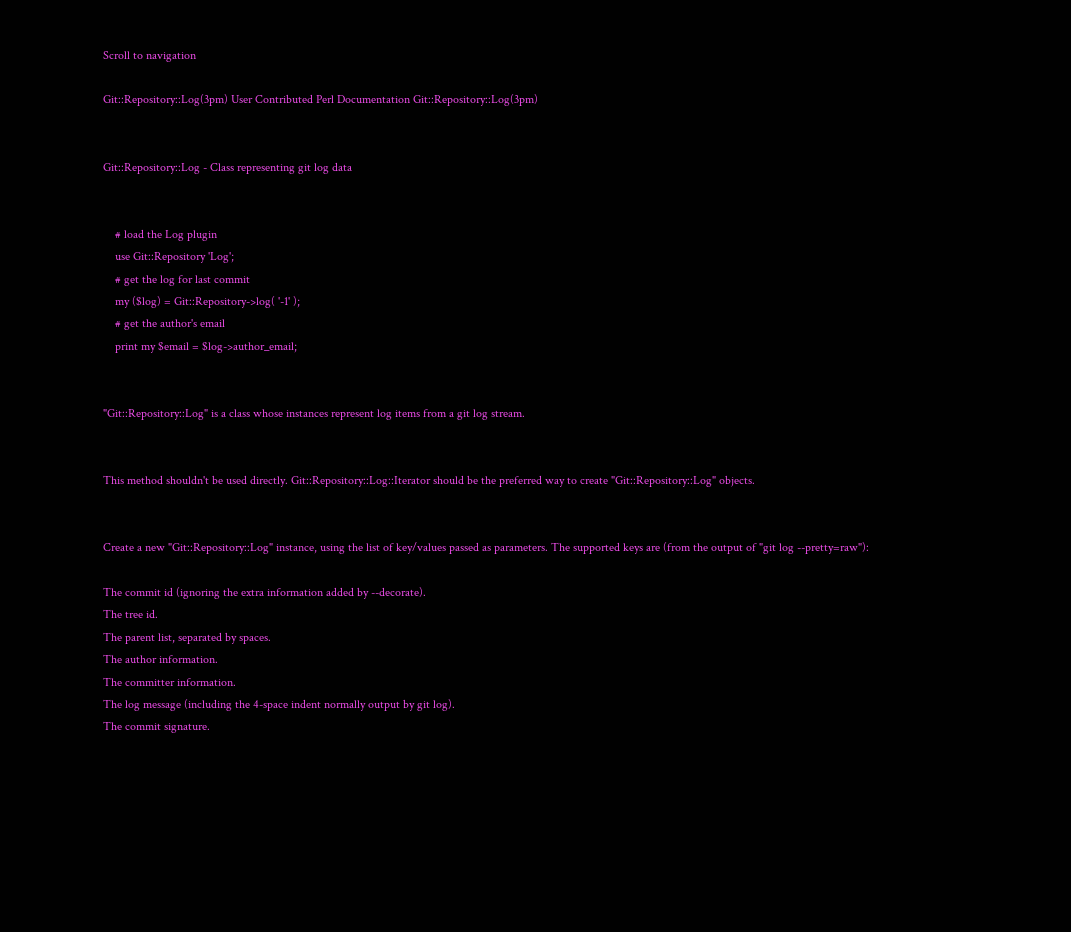Scroll to navigation

Git::Repository::Log(3pm) User Contributed Perl Documentation Git::Repository::Log(3pm)


Git::Repository::Log - Class representing git log data


    # load the Log plugin
    use Git::Repository 'Log';
    # get the log for last commit
    my ($log) = Git::Repository->log( '-1' );
    # get the author's email
    print my $email = $log->author_email;


"Git::Repository::Log" is a class whose instances represent log items from a git log stream.


This method shouldn't be used directly. Git::Repository::Log::Iterator should be the preferred way to create "Git::Repository::Log" objects.


Create a new "Git::Repository::Log" instance, using the list of key/values passed as parameters. The supported keys are (from the output of "git log --pretty=raw"):

The commit id (ignoring the extra information added by --decorate).
The tree id.
The parent list, separated by spaces.
The author information.
The committer information.
The log message (including the 4-space indent normally output by git log).
The commit signature.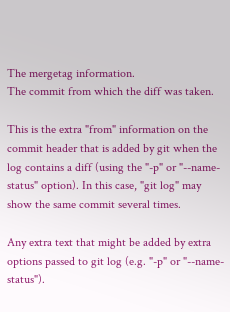The mergetag information.
The commit from which the diff was taken.

This is the extra "from" information on the commit header that is added by git when the log contains a diff (using the "-p" or "--name-status" option). In this case, "git log" may show the same commit several times.

Any extra text that might be added by extra options passed to git log (e.g. "-p" or "--name-status").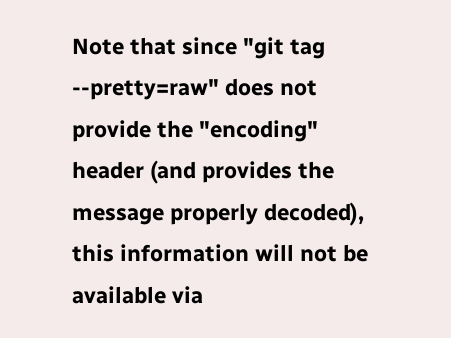Note that since "git tag --pretty=raw" does not provide the "encoding" header (and provides the message properly decoded), this information will not be available via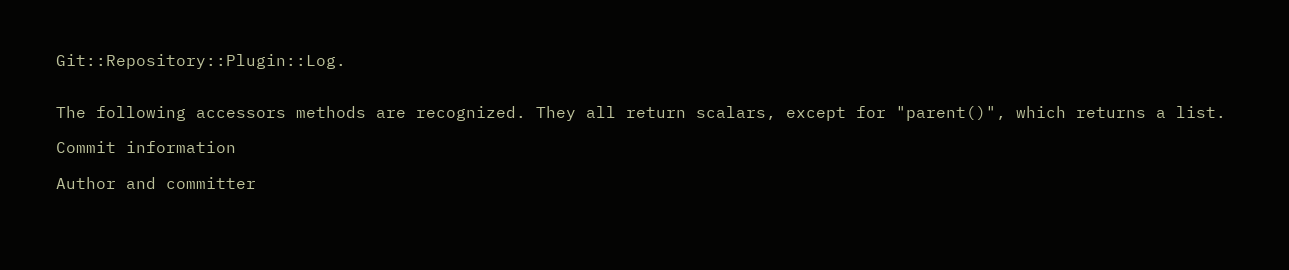Git::Repository::Plugin::Log.


The following accessors methods are recognized. They all return scalars, except for "parent()", which returns a list.

Commit information

Author and committer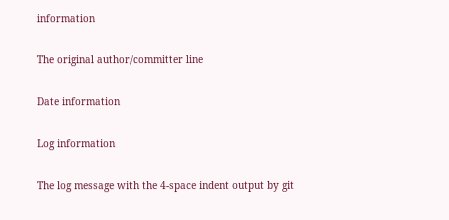information

The original author/committer line

Date information

Log information

The log message with the 4-space indent output by git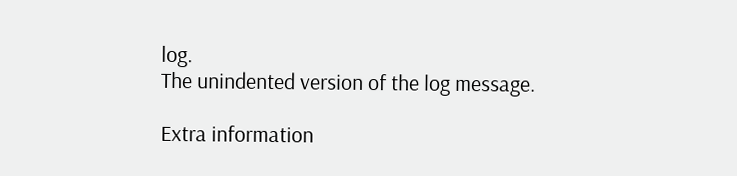log.
The unindented version of the log message.

Extra information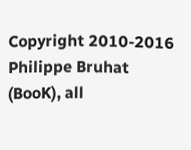Copyright 2010-2016 Philippe Bruhat (BooK), all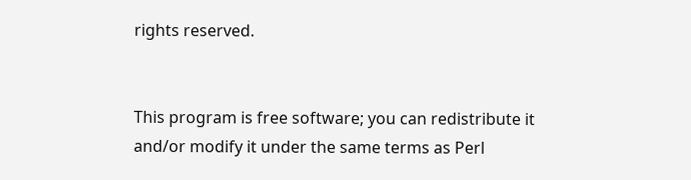rights reserved.


This program is free software; you can redistribute it and/or modify it under the same terms as Perl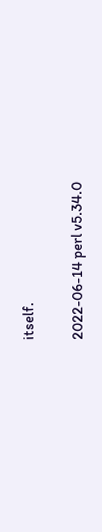itself.

2022-06-14 perl v5.34.0